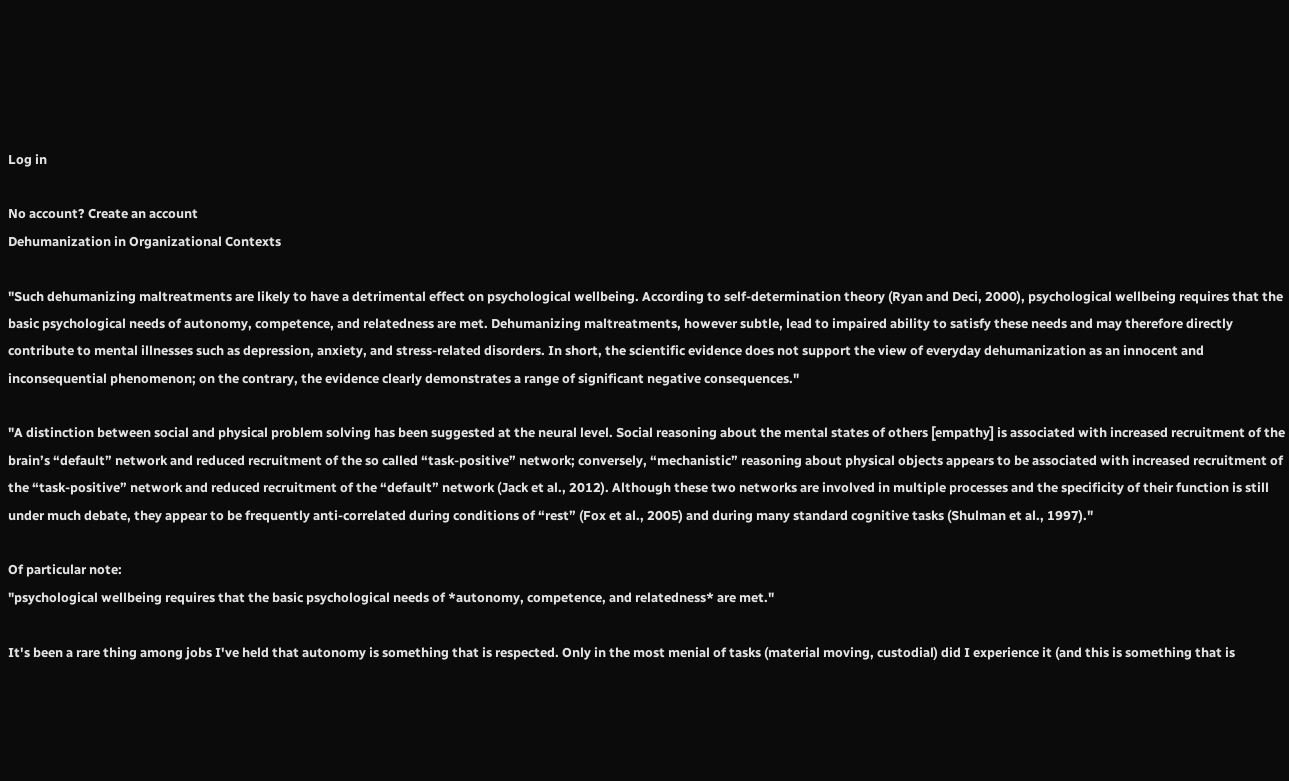Log in

No account? Create an account
Dehumanization in Organizational Contexts

"Such dehumanizing maltreatments are likely to have a detrimental effect on psychological wellbeing. According to self-determination theory (Ryan and Deci, 2000), psychological wellbeing requires that the basic psychological needs of autonomy, competence, and relatedness are met. Dehumanizing maltreatments, however subtle, lead to impaired ability to satisfy these needs and may therefore directly contribute to mental illnesses such as depression, anxiety, and stress-related disorders. In short, the scientific evidence does not support the view of everyday dehumanization as an innocent and inconsequential phenomenon; on the contrary, the evidence clearly demonstrates a range of significant negative consequences."

"A distinction between social and physical problem solving has been suggested at the neural level. Social reasoning about the mental states of others [empathy] is associated with increased recruitment of the brain’s “default” network and reduced recruitment of the so called “task-positive” network; conversely, “mechanistic” reasoning about physical objects appears to be associated with increased recruitment of the “task-positive” network and reduced recruitment of the “default” network (Jack et al., 2012). Although these two networks are involved in multiple processes and the specificity of their function is still under much debate, they appear to be frequently anti-correlated during conditions of “rest” (Fox et al., 2005) and during many standard cognitive tasks (Shulman et al., 1997)."

Of particular note:
"psychological wellbeing requires that the basic psychological needs of *autonomy, competence, and relatedness* are met."

It's been a rare thing among jobs I've held that autonomy is something that is respected. Only in the most menial of tasks (material moving, custodial) did I experience it (and this is something that is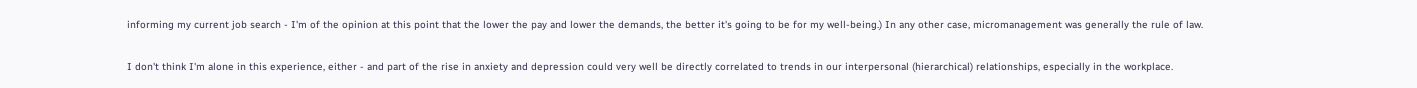informing my current job search - I'm of the opinion at this point that the lower the pay and lower the demands, the better it's going to be for my well-being.) In any other case, micromanagement was generally the rule of law.

I don't think I'm alone in this experience, either - and part of the rise in anxiety and depression could very well be directly correlated to trends in our interpersonal (hierarchical) relationships, especially in the workplace.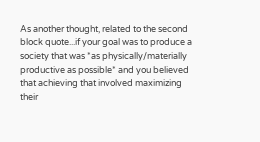As another thought, related to the second block quote...if your goal was to produce a society that was *as physically/materially productive as possible* and you believed that achieving that involved maximizing their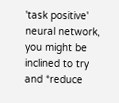'task positive' neural network, you might be inclined to try and *reduce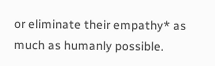or eliminate their empathy* as much as humanly possible.